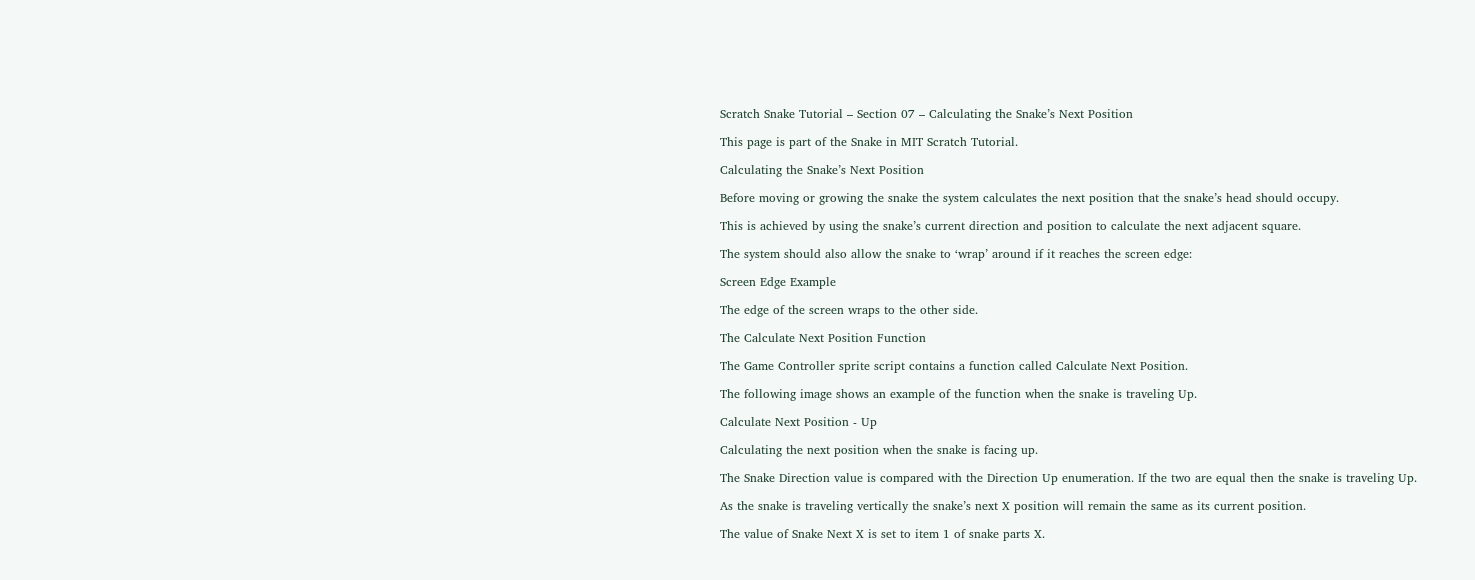Scratch Snake Tutorial – Section 07 – Calculating the Snake’s Next Position

This page is part of the Snake in MIT Scratch Tutorial.

Calculating the Snake’s Next Position

Before moving or growing the snake the system calculates the next position that the snake’s head should occupy.

This is achieved by using the snake’s current direction and position to calculate the next adjacent square.

The system should also allow the snake to ‘wrap’ around if it reaches the screen edge:

Screen Edge Example

The edge of the screen wraps to the other side.

The Calculate Next Position Function

The Game Controller sprite script contains a function called Calculate Next Position.

The following image shows an example of the function when the snake is traveling Up.

Calculate Next Position - Up

Calculating the next position when the snake is facing up.

The Snake Direction value is compared with the Direction Up enumeration. If the two are equal then the snake is traveling Up.

As the snake is traveling vertically the snake’s next X position will remain the same as its current position.

The value of Snake Next X is set to item 1 of snake parts X.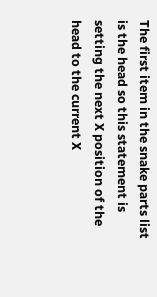The first item in the snake parts list is the head so this statement is setting the next X position of the head to the current X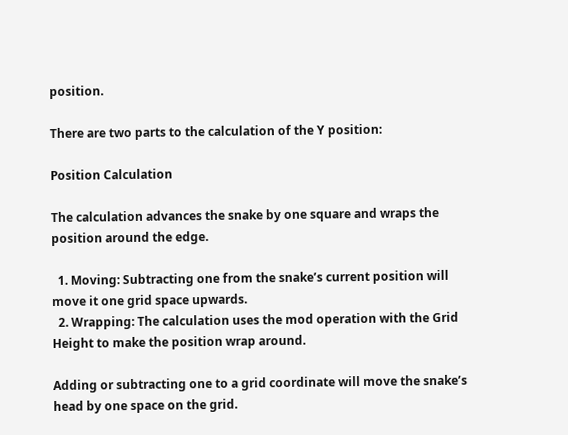position.

There are two parts to the calculation of the Y position:

Position Calculation

The calculation advances the snake by one square and wraps the position around the edge.

  1. Moving: Subtracting one from the snake’s current position will move it one grid space upwards.
  2. Wrapping: The calculation uses the mod operation with the Grid Height to make the position wrap around.

Adding or subtracting one to a grid coordinate will move the snake’s head by one space on the grid.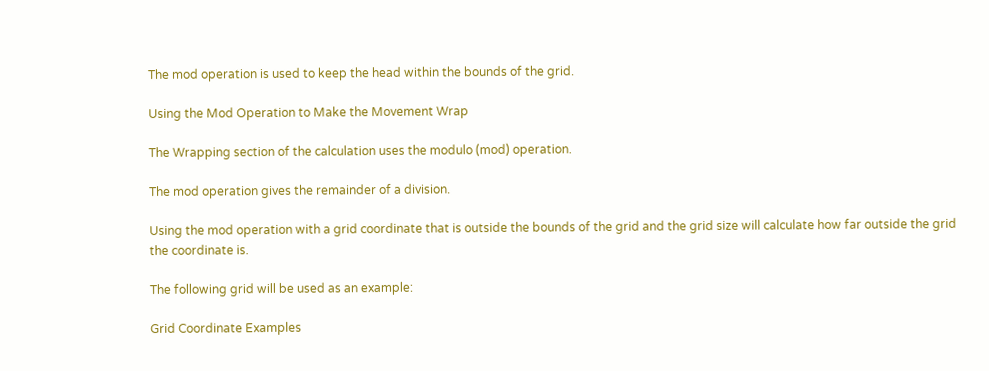The mod operation is used to keep the head within the bounds of the grid.

Using the Mod Operation to Make the Movement Wrap

The Wrapping section of the calculation uses the modulo (mod) operation.

The mod operation gives the remainder of a division.

Using the mod operation with a grid coordinate that is outside the bounds of the grid and the grid size will calculate how far outside the grid the coordinate is.

The following grid will be used as an example:

Grid Coordinate Examples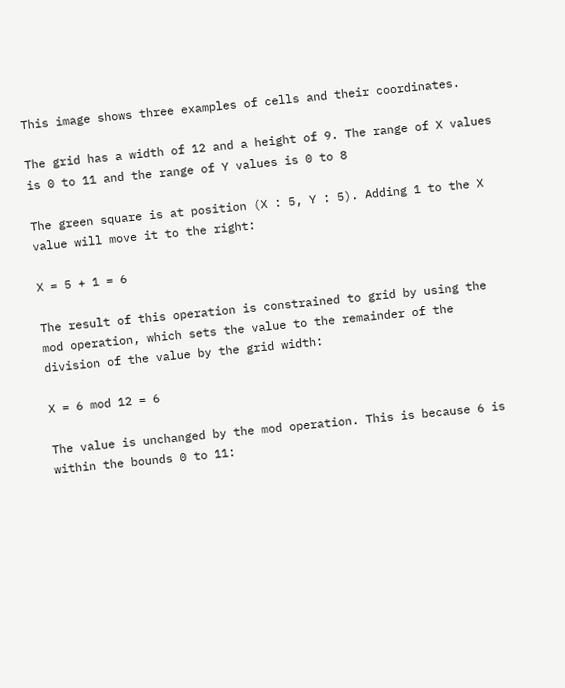This image shows three examples of cells and their coordinates.

The grid has a width of 12 and a height of 9. The range of X values is 0 to 11 and the range of Y values is 0 to 8

The green square is at position (X : 5, Y : 5). Adding 1 to the X value will move it to the right:

X = 5 + 1 = 6

The result of this operation is constrained to grid by using the mod operation, which sets the value to the remainder of the division of the value by the grid width:

X = 6 mod 12 = 6

The value is unchanged by the mod operation. This is because 6 is within the bounds 0 to 11: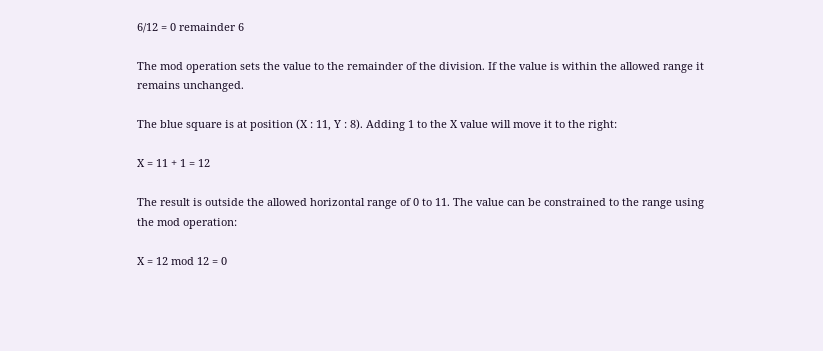6/12 = 0 remainder 6

The mod operation sets the value to the remainder of the division. If the value is within the allowed range it remains unchanged.

The blue square is at position (X : 11, Y : 8). Adding 1 to the X value will move it to the right:

X = 11 + 1 = 12

The result is outside the allowed horizontal range of 0 to 11. The value can be constrained to the range using the mod operation:

X = 12 mod 12 = 0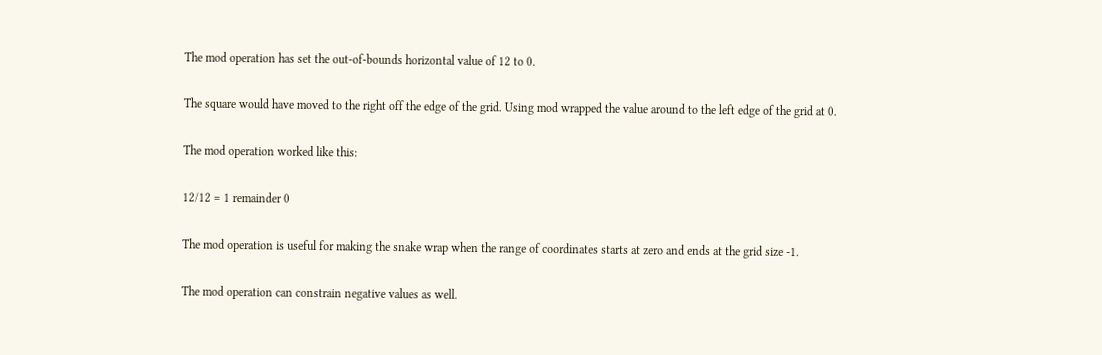The mod operation has set the out-of-bounds horizontal value of 12 to 0.

The square would have moved to the right off the edge of the grid. Using mod wrapped the value around to the left edge of the grid at 0.

The mod operation worked like this:

12/12 = 1 remainder 0

The mod operation is useful for making the snake wrap when the range of coordinates starts at zero and ends at the grid size -1.

The mod operation can constrain negative values as well.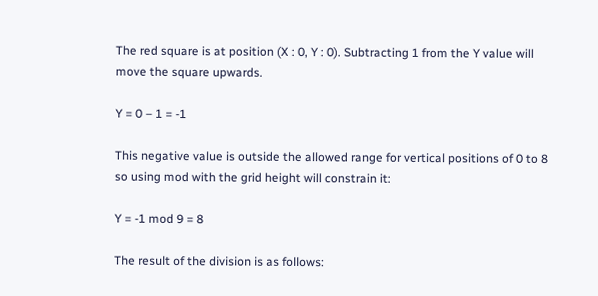The red square is at position (X : 0, Y : 0). Subtracting 1 from the Y value will move the square upwards.

Y = 0 – 1 = -1

This negative value is outside the allowed range for vertical positions of 0 to 8 so using mod with the grid height will constrain it:

Y = -1 mod 9 = 8

The result of the division is as follows: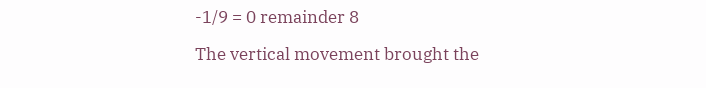-1/9 = 0 remainder 8

The vertical movement brought the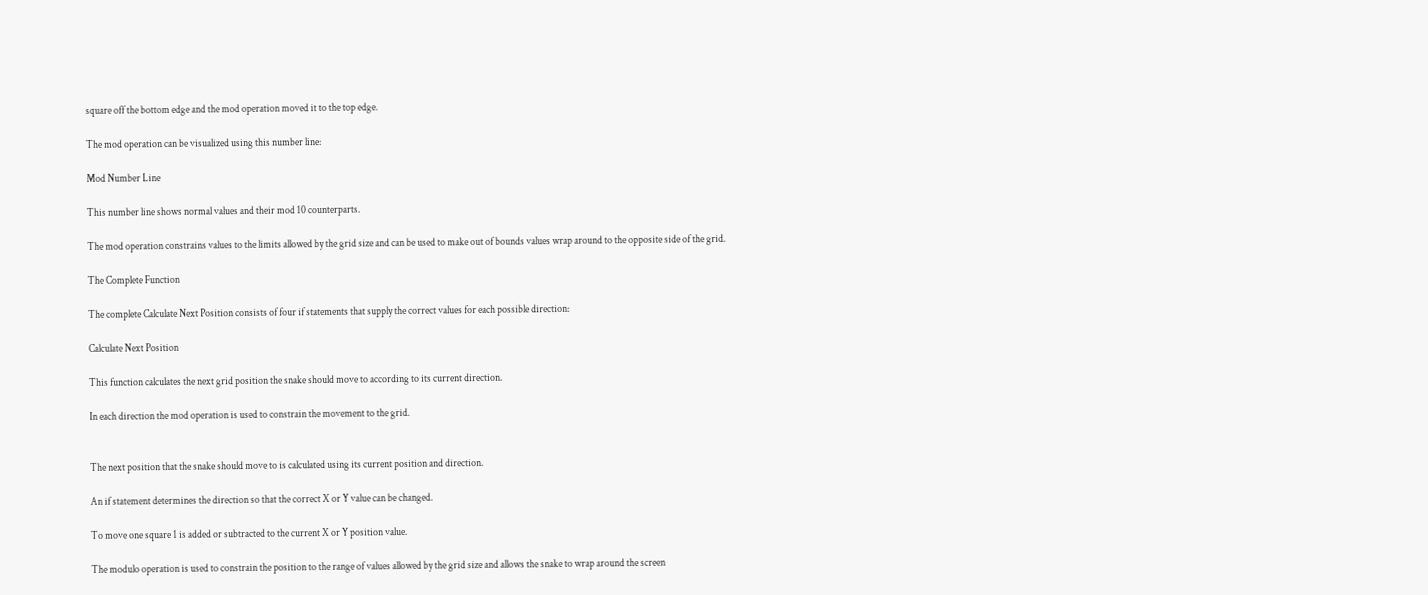square off the bottom edge and the mod operation moved it to the top edge.

The mod operation can be visualized using this number line:

Mod Number Line

This number line shows normal values and their mod 10 counterparts.

The mod operation constrains values to the limits allowed by the grid size and can be used to make out of bounds values wrap around to the opposite side of the grid.

The Complete Function

The complete Calculate Next Position consists of four if statements that supply the correct values for each possible direction:

Calculate Next Position

This function calculates the next grid position the snake should move to according to its current direction.

In each direction the mod operation is used to constrain the movement to the grid.


The next position that the snake should move to is calculated using its current position and direction.

An if statement determines the direction so that the correct X or Y value can be changed.

To move one square 1 is added or subtracted to the current X or Y position value.

The modulo operation is used to constrain the position to the range of values allowed by the grid size and allows the snake to wrap around the screen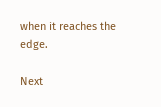when it reaches the edge.

Next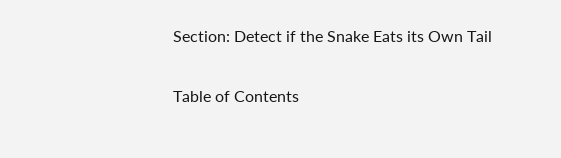Section: Detect if the Snake Eats its Own Tail

Table of Contents